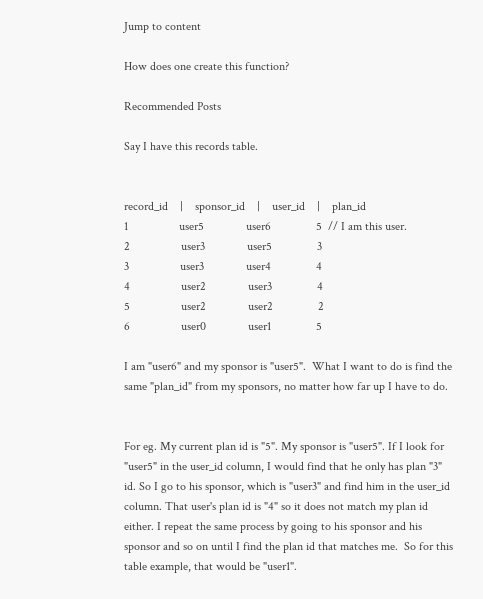Jump to content

How does one create this function?

Recommended Posts

Say I have this records table.


record_id    |    sponsor_id    |    user_id    |    plan_id
1                 user5              user6               5  // I am this user.
2                 user3              user5               3
3                 user3              user4               4
4                 user2              user3               4
5                 user2              user2               2
6                 user0              user1               5

I am "user6" and my sponsor is "user5".  What I want to do is find the same "plan_id" from my sponsors, no matter how far up I have to do.


For eg. My current plan id is "5". My sponsor is "user5". If I look for "user5" in the user_id column, I would find that he only has plan "3" id. So I go to his sponsor, which is "user3" and find him in the user_id column. That user's plan id is "4" so it does not match my plan id either. I repeat the same process by going to his sponsor and his sponsor and so on until I find the plan id that matches me.  So for this table example, that would be "user1".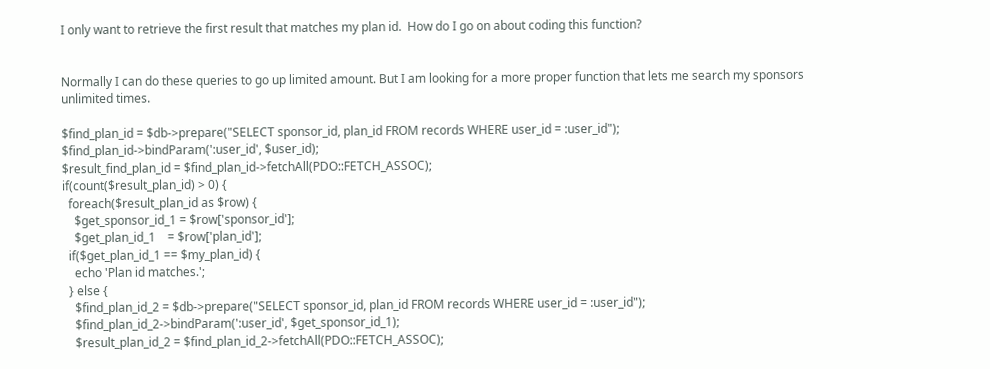I only want to retrieve the first result that matches my plan id.  How do I go on about coding this function?


Normally I can do these queries to go up limited amount. But I am looking for a more proper function that lets me search my sponsors unlimited times.

$find_plan_id = $db->prepare("SELECT sponsor_id, plan_id FROM records WHERE user_id = :user_id");
$find_plan_id->bindParam(':user_id', $user_id);
$result_find_plan_id = $find_plan_id->fetchAll(PDO::FETCH_ASSOC);
if(count($result_plan_id) > 0) {
  foreach($result_plan_id as $row) {
    $get_sponsor_id_1 = $row['sponsor_id'];
    $get_plan_id_1    = $row['plan_id'];
  if($get_plan_id_1 == $my_plan_id) {
    echo 'Plan id matches.';
  } else {
    $find_plan_id_2 = $db->prepare("SELECT sponsor_id, plan_id FROM records WHERE user_id = :user_id");
    $find_plan_id_2->bindParam(':user_id', $get_sponsor_id_1);
    $result_plan_id_2 = $find_plan_id_2->fetchAll(PDO::FETCH_ASSOC);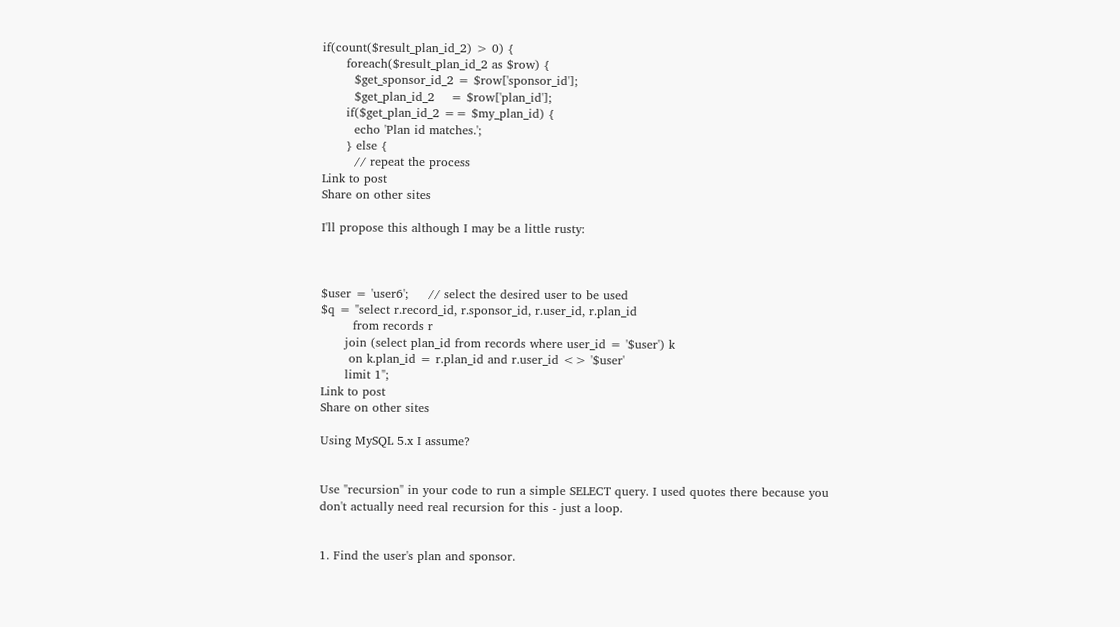if(count($result_plan_id_2) > 0) {
      foreach($result_plan_id_2 as $row) {
        $get_sponsor_id_2 = $row['sponsor_id'];
        $get_plan_id_2    = $row['plan_id'];
      if($get_plan_id_2 == $my_plan_id) {
        echo 'Plan id matches.';
      } else {
        // repeat the process
Link to post
Share on other sites

I'll propose this although I may be a little rusty:



$user = 'user6';     // select the desired user to be used
$q = "select r.record_id, r.sponsor_id, r.user_id, r.plan_id
        from records r
      join (select plan_id from records where user_id = '$user') k
       on k.plan_id = r.plan_id and r.user_id <> '$user'
      limit 1";
Link to post
Share on other sites

Using MySQL 5.x I assume?


Use "recursion" in your code to run a simple SELECT query. I used quotes there because you don't actually need real recursion for this - just a loop.


1. Find the user's plan and sponsor.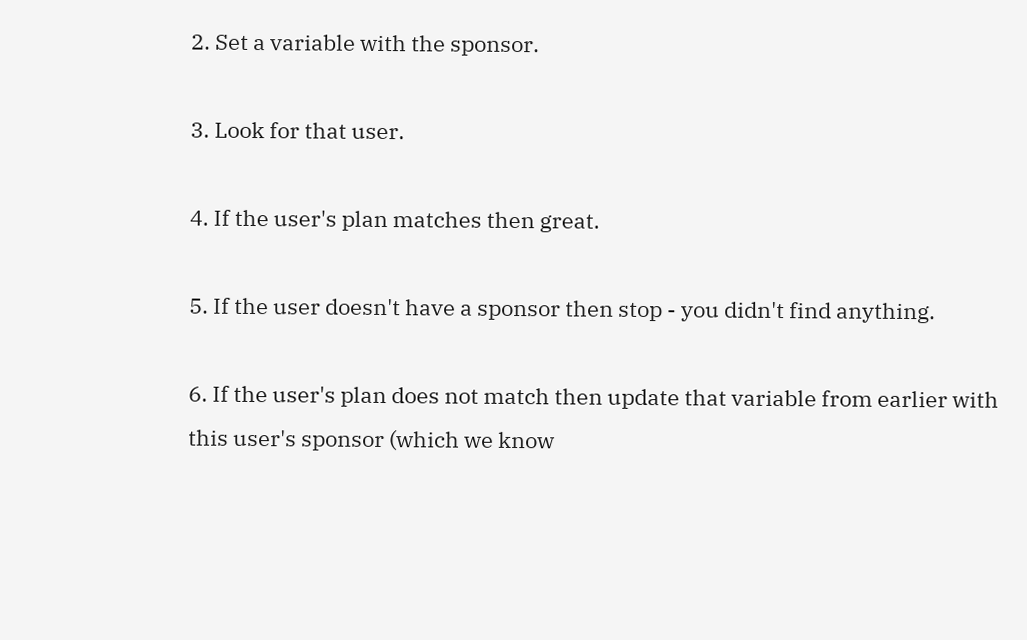2. Set a variable with the sponsor.

3. Look for that user.

4. If the user's plan matches then great.

5. If the user doesn't have a sponsor then stop - you didn't find anything.

6. If the user's plan does not match then update that variable from earlier with this user's sponsor (which we know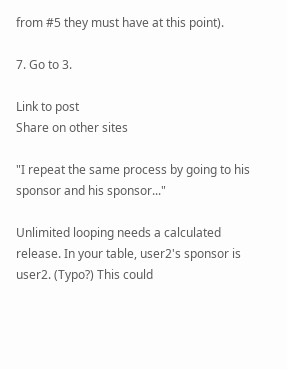from #5 they must have at this point).

7. Go to 3.

Link to post
Share on other sites

"I repeat the same process by going to his sponsor and his sponsor..."

Unlimited looping needs a calculated release. In your table, user2's sponsor is user2. (Typo?) This could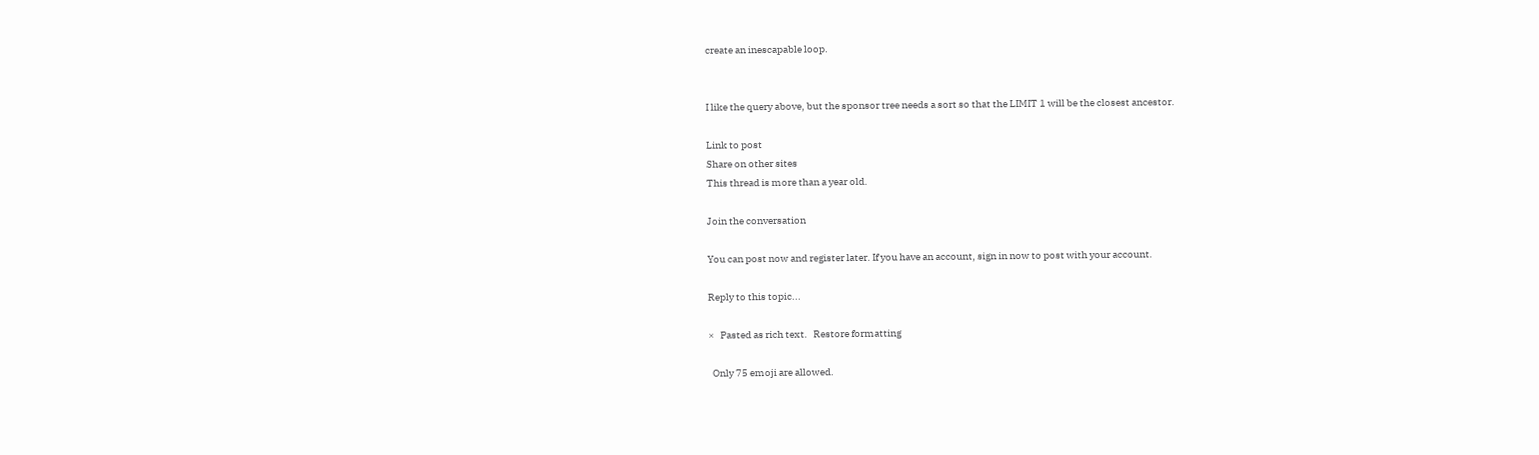create an inescapable loop.


I like the query above, but the sponsor tree needs a sort so that the LIMIT 1 will be the closest ancestor.

Link to post
Share on other sites
This thread is more than a year old.

Join the conversation

You can post now and register later. If you have an account, sign in now to post with your account.

Reply to this topic...

×   Pasted as rich text.   Restore formatting

  Only 75 emoji are allowed.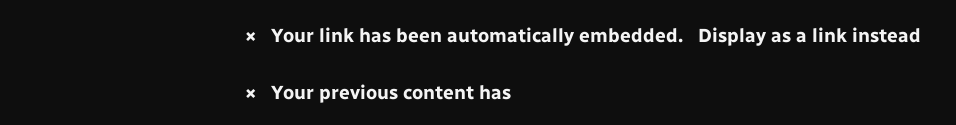×   Your link has been automatically embedded.   Display as a link instead

×   Your previous content has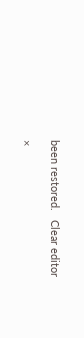been restored.   Clear editor

×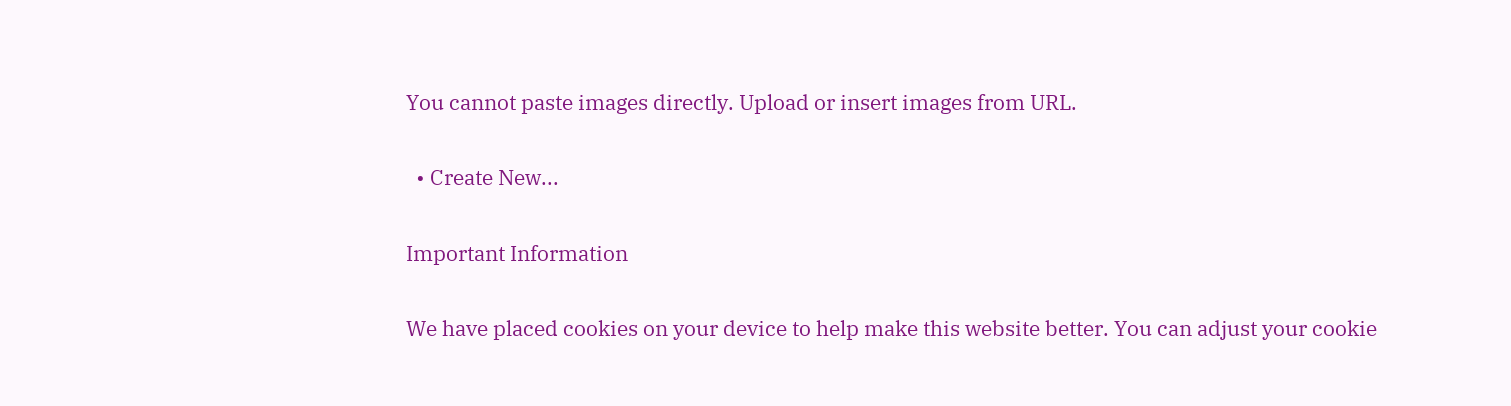You cannot paste images directly. Upload or insert images from URL.

  • Create New...

Important Information

We have placed cookies on your device to help make this website better. You can adjust your cookie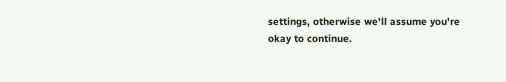settings, otherwise we'll assume you're okay to continue.